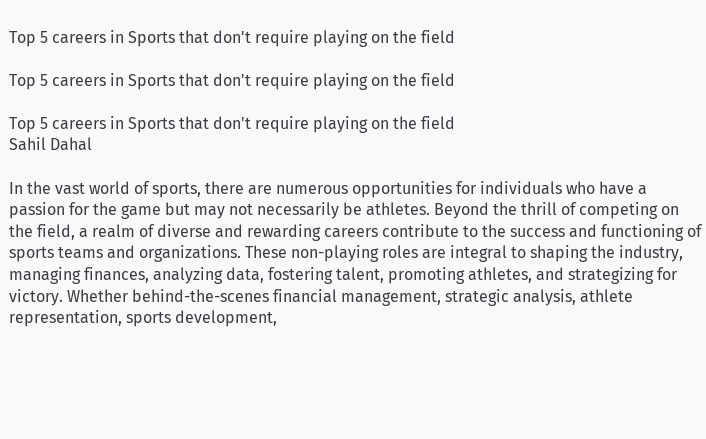Top 5 careers in Sports that don't require playing on the field

Top 5 careers in Sports that don't require playing on the field

Top 5 careers in Sports that don't require playing on the field
Sahil Dahal

In the vast world of sports, there are numerous opportunities for individuals who have a passion for the game but may not necessarily be athletes. Beyond the thrill of competing on the field, a realm of diverse and rewarding careers contribute to the success and functioning of sports teams and organizations. These non-playing roles are integral to shaping the industry, managing finances, analyzing data, fostering talent, promoting athletes, and strategizing for victory. Whether behind-the-scenes financial management, strategic analysis, athlete representation, sports development,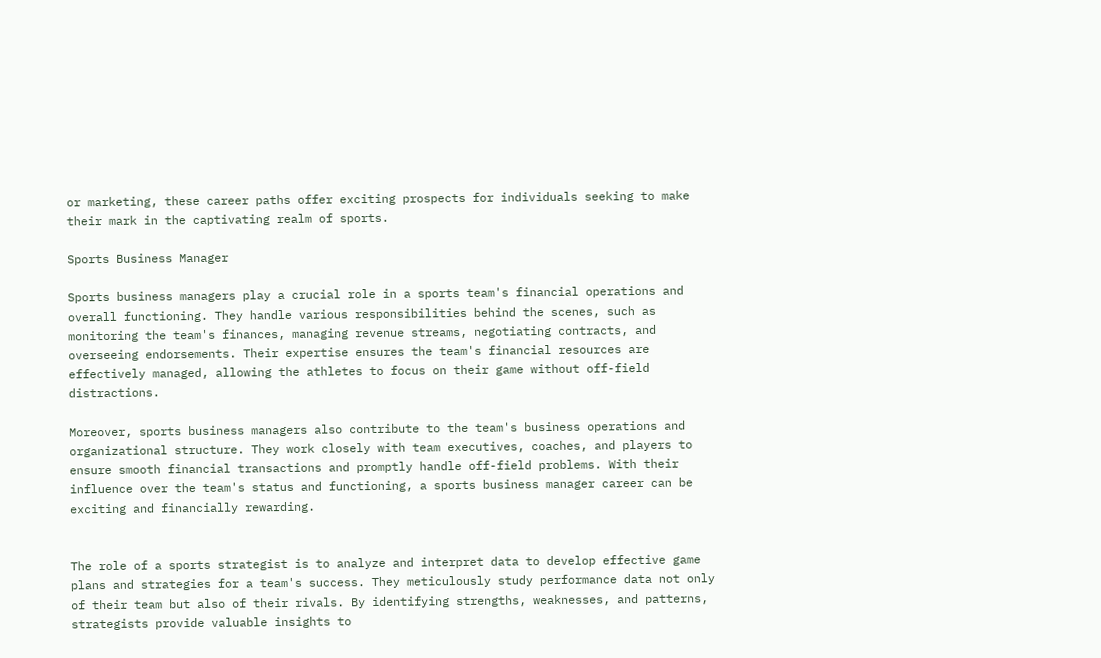or marketing, these career paths offer exciting prospects for individuals seeking to make their mark in the captivating realm of sports.

Sports Business Manager

Sports business managers play a crucial role in a sports team's financial operations and overall functioning. They handle various responsibilities behind the scenes, such as monitoring the team's finances, managing revenue streams, negotiating contracts, and overseeing endorsements. Their expertise ensures the team's financial resources are effectively managed, allowing the athletes to focus on their game without off-field distractions.

Moreover, sports business managers also contribute to the team's business operations and organizational structure. They work closely with team executives, coaches, and players to ensure smooth financial transactions and promptly handle off-field problems. With their influence over the team's status and functioning, a sports business manager career can be exciting and financially rewarding.


The role of a sports strategist is to analyze and interpret data to develop effective game plans and strategies for a team's success. They meticulously study performance data not only of their team but also of their rivals. By identifying strengths, weaknesses, and patterns, strategists provide valuable insights to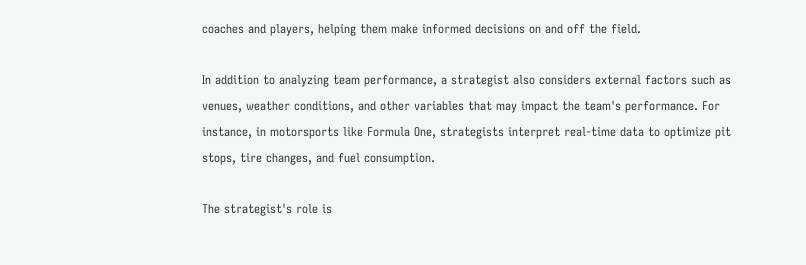coaches and players, helping them make informed decisions on and off the field.

In addition to analyzing team performance, a strategist also considers external factors such as venues, weather conditions, and other variables that may impact the team's performance. For instance, in motorsports like Formula One, strategists interpret real-time data to optimize pit stops, tire changes, and fuel consumption.

The strategist's role is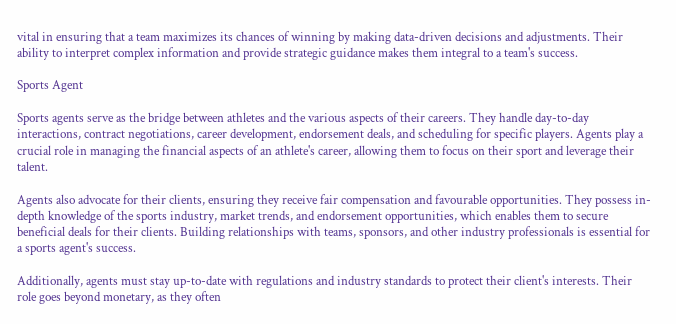vital in ensuring that a team maximizes its chances of winning by making data-driven decisions and adjustments. Their ability to interpret complex information and provide strategic guidance makes them integral to a team's success.

Sports Agent

Sports agents serve as the bridge between athletes and the various aspects of their careers. They handle day-to-day interactions, contract negotiations, career development, endorsement deals, and scheduling for specific players. Agents play a crucial role in managing the financial aspects of an athlete's career, allowing them to focus on their sport and leverage their talent.

Agents also advocate for their clients, ensuring they receive fair compensation and favourable opportunities. They possess in-depth knowledge of the sports industry, market trends, and endorsement opportunities, which enables them to secure beneficial deals for their clients. Building relationships with teams, sponsors, and other industry professionals is essential for a sports agent's success.

Additionally, agents must stay up-to-date with regulations and industry standards to protect their client's interests. Their role goes beyond monetary, as they often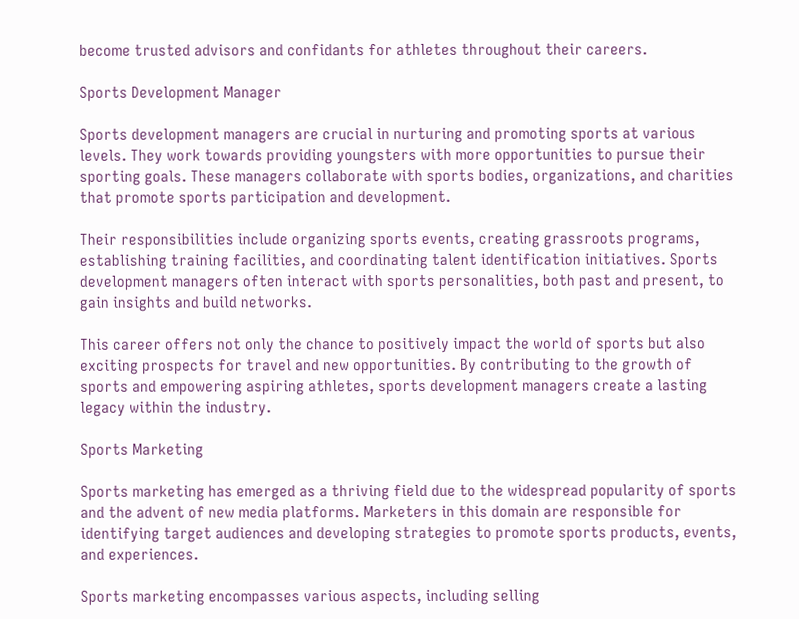become trusted advisors and confidants for athletes throughout their careers.

Sports Development Manager

Sports development managers are crucial in nurturing and promoting sports at various levels. They work towards providing youngsters with more opportunities to pursue their sporting goals. These managers collaborate with sports bodies, organizations, and charities that promote sports participation and development.

Their responsibilities include organizing sports events, creating grassroots programs, establishing training facilities, and coordinating talent identification initiatives. Sports development managers often interact with sports personalities, both past and present, to gain insights and build networks.

This career offers not only the chance to positively impact the world of sports but also exciting prospects for travel and new opportunities. By contributing to the growth of sports and empowering aspiring athletes, sports development managers create a lasting legacy within the industry.

Sports Marketing

Sports marketing has emerged as a thriving field due to the widespread popularity of sports and the advent of new media platforms. Marketers in this domain are responsible for identifying target audiences and developing strategies to promote sports products, events, and experiences.

Sports marketing encompasses various aspects, including selling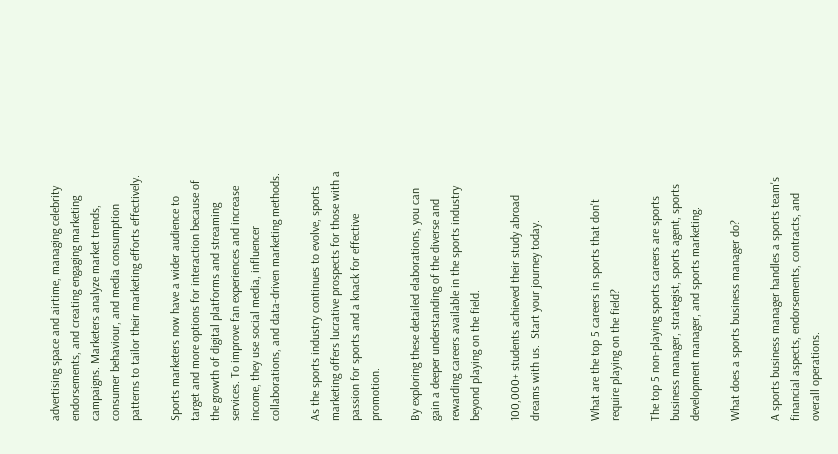advertising space and airtime, managing celebrity endorsements, and creating engaging marketing campaigns. Marketers analyze market trends, consumer behaviour, and media consumption patterns to tailor their marketing efforts effectively.

Sports marketers now have a wider audience to target and more options for interaction because of the growth of digital platforms and streaming services. To improve fan experiences and increase income, they use social media, influencer collaborations, and data-driven marketing methods.

As the sports industry continues to evolve, sports marketing offers lucrative prospects for those with a passion for sports and a knack for effective promotion.

By exploring these detailed elaborations, you can gain a deeper understanding of the diverse and rewarding careers available in the sports industry beyond playing on the field.

100,000+ students achieved their study abroad dreams with us.  Start your journey today.


What are the top 5 careers in sports that don't require playing on the field?

The top 5 non-playing sports careers are sports business manager, strategist, sports agent, sports development manager, and sports marketing.

What does a sports business manager do?

A sports business manager handles a sports team's financial aspects, endorsements, contracts, and overall operations.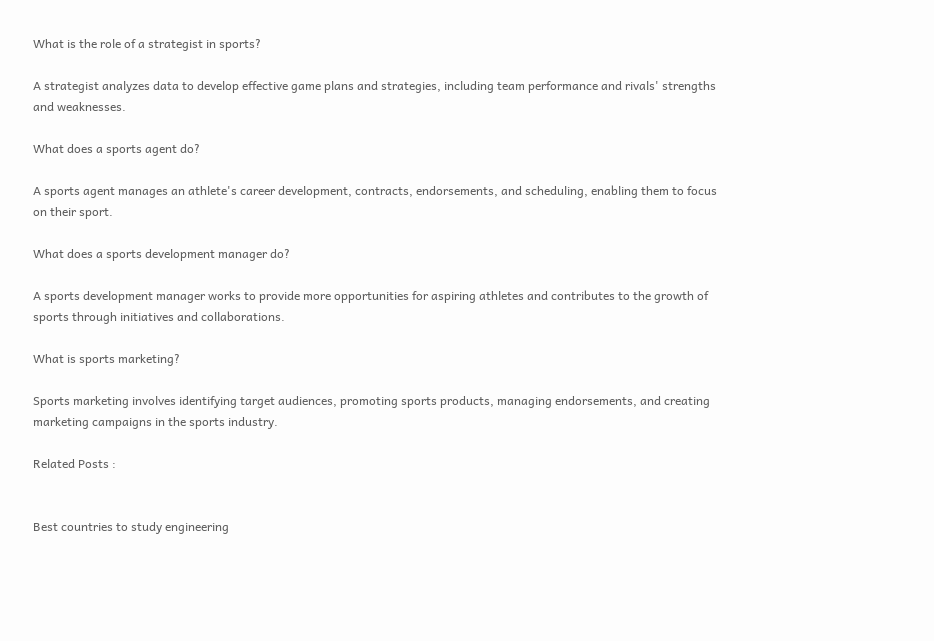What is the role of a strategist in sports?

A strategist analyzes data to develop effective game plans and strategies, including team performance and rivals' strengths and weaknesses.

What does a sports agent do?

A sports agent manages an athlete's career development, contracts, endorsements, and scheduling, enabling them to focus on their sport.

What does a sports development manager do?

A sports development manager works to provide more opportunities for aspiring athletes and contributes to the growth of sports through initiatives and collaborations.

What is sports marketing?

Sports marketing involves identifying target audiences, promoting sports products, managing endorsements, and creating marketing campaigns in the sports industry.

Related Posts :


Best countries to study engineering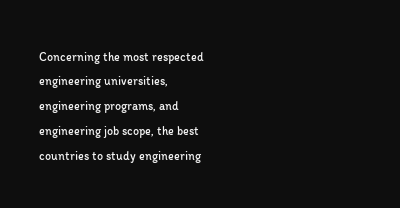Concerning the most respected engineering universities, engineering programs, and engineering job scope, the best countries to study engineering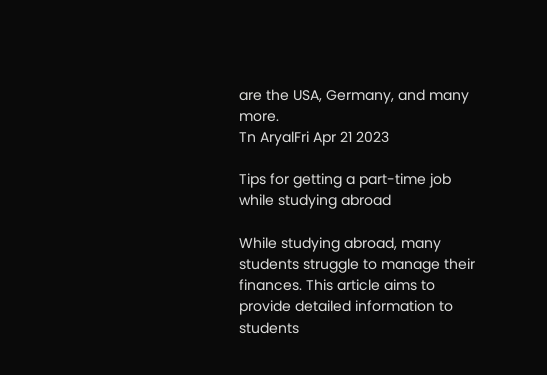are the USA, Germany, and many more.
Tn AryalFri Apr 21 2023

Tips for getting a part-time job while studying abroad

While studying abroad, many students struggle to manage their finances. This article aims to provide detailed information to students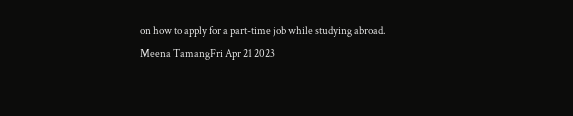on how to apply for a part-time job while studying abroad.
Meena TamangFri Apr 21 2023